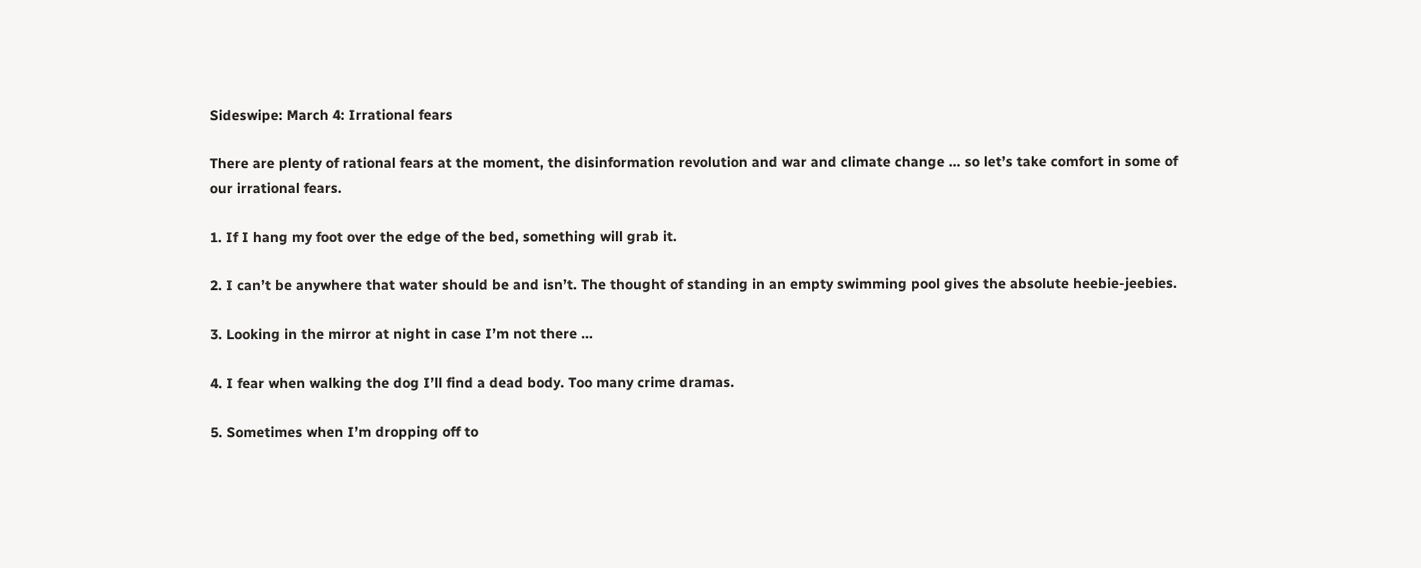Sideswipe: March 4: Irrational fears

There are plenty of rational fears at the moment, the disinformation revolution and war and climate change … so let’s take comfort in some of our irrational fears.

1. If I hang my foot over the edge of the bed, something will grab it.

2. I can’t be anywhere that water should be and isn’t. The thought of standing in an empty swimming pool gives the absolute heebie-jeebies.

3. Looking in the mirror at night in case I’m not there …

4. I fear when walking the dog I’ll find a dead body. Too many crime dramas.

5. Sometimes when I’m dropping off to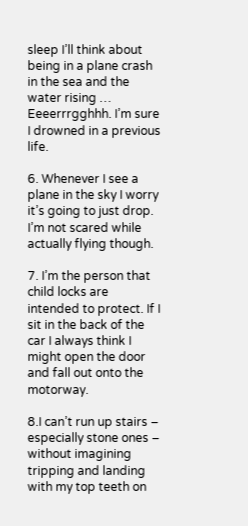sleep I’ll think about being in a plane crash in the sea and the water rising … Eeeerrrgghhh. I’m sure I drowned in a previous life.

6. Whenever I see a plane in the sky I worry it’s going to just drop. I’m not scared while actually flying though.

7. I’m the person that child locks are intended to protect. If I sit in the back of the car I always think I might open the door and fall out onto the motorway.

8.I can’t run up stairs – especially stone ones – without imagining tripping and landing with my top teeth on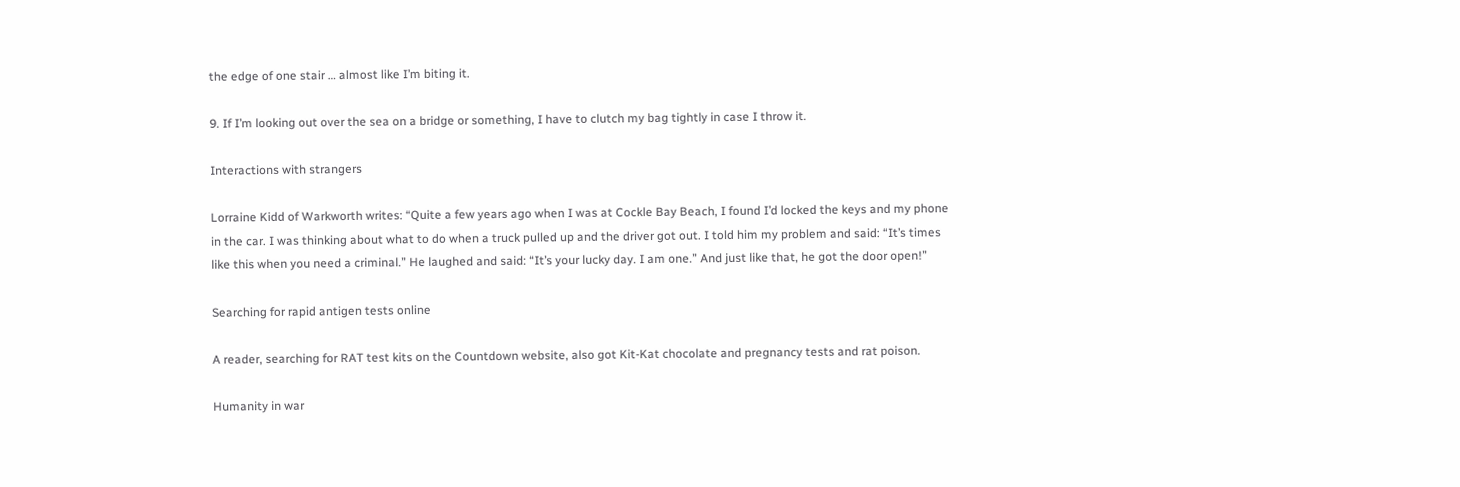the edge of one stair … almost like I’m biting it.

9. If I’m looking out over the sea on a bridge or something, I have to clutch my bag tightly in case I throw it.

Interactions with strangers

Lorraine Kidd of Warkworth writes: “Quite a few years ago when I was at Cockle Bay Beach, I found I’d locked the keys and my phone in the car. I was thinking about what to do when a truck pulled up and the driver got out. I told him my problem and said: “It’s times like this when you need a criminal.” He laughed and said: “It’s your lucky day. I am one.” And just like that, he got the door open!”

Searching for rapid antigen tests online

A reader, searching for RAT test kits on the Countdown website, also got Kit-Kat chocolate and pregnancy tests and rat poison.

Humanity in war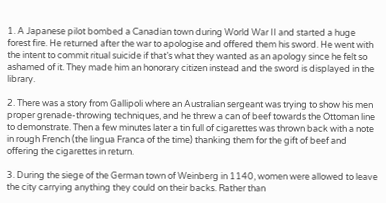1. A Japanese pilot bombed a Canadian town during World War II and started a huge forest fire. He returned after the war to apologise and offered them his sword. He went with the intent to commit ritual suicide if that’s what they wanted as an apology since he felt so ashamed of it. They made him an honorary citizen instead and the sword is displayed in the library.

2. There was a story from Gallipoli where an Australian sergeant was trying to show his men proper grenade-throwing techniques, and he threw a can of beef towards the Ottoman line to demonstrate. Then a few minutes later a tin full of cigarettes was thrown back with a note in rough French (the lingua Franca of the time) thanking them for the gift of beef and offering the cigarettes in return.

3. During the siege of the German town of Weinberg in 1140, women were allowed to leave the city carrying anything they could on their backs. Rather than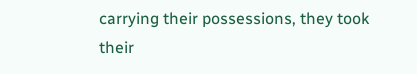carrying their possessions, they took their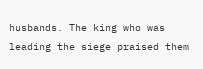husbands. The king who was leading the siege praised them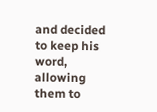and decided to keep his word, allowing them to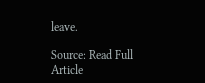leave.

Source: Read Full Article